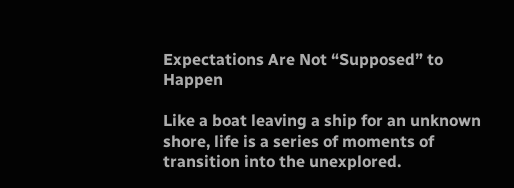Expectations Are Not “Supposed” to Happen

Like a boat leaving a ship for an unknown shore, life is a series of moments of transition into the unexplored.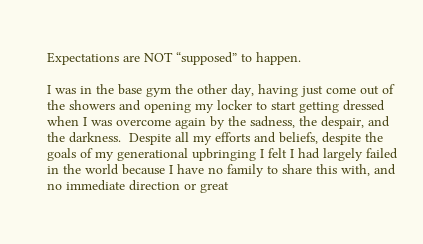Expectations are NOT “supposed” to happen.

I was in the base gym the other day, having just come out of the showers and opening my locker to start getting dressed when I was overcome again by the sadness, the despair, and the darkness.  Despite all my efforts and beliefs, despite the goals of my generational upbringing I felt I had largely failed in the world because I have no family to share this with, and no immediate direction or great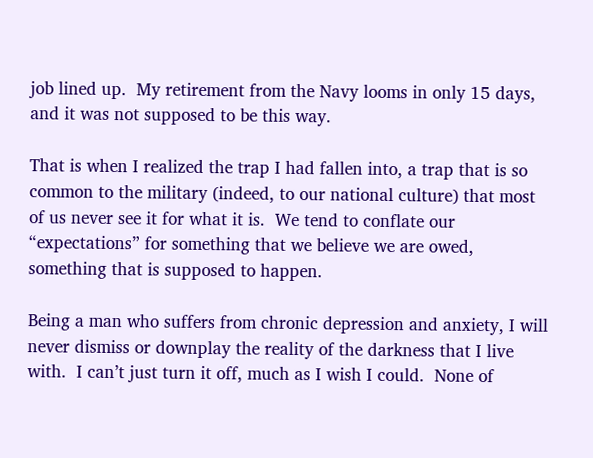job lined up.  My retirement from the Navy looms in only 15 days, and it was not supposed to be this way.

That is when I realized the trap I had fallen into, a trap that is so common to the military (indeed, to our national culture) that most of us never see it for what it is.  We tend to conflate our “expectations” for something that we believe we are owed, something that is supposed to happen.

Being a man who suffers from chronic depression and anxiety, I will never dismiss or downplay the reality of the darkness that I live with.  I can’t just turn it off, much as I wish I could.  None of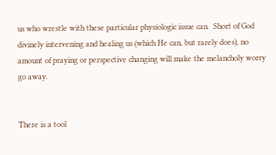us who wrestle with these particular physiologic issue can.  Short of God divinely intervening and healing us (which He can, but rarely does), no amount of praying or perspective changing will make the melancholy worry go away.


There is a tool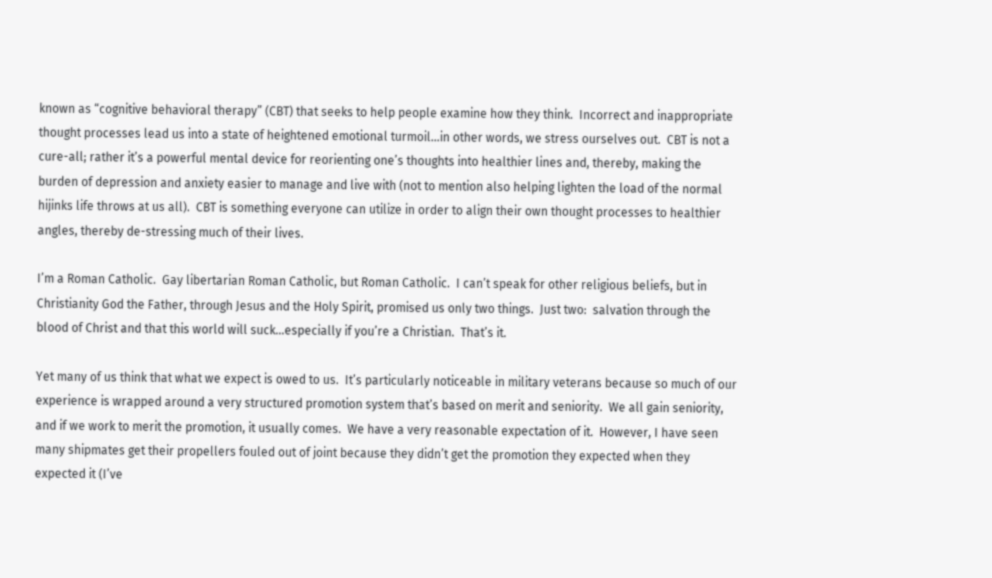known as “cognitive behavioral therapy” (CBT) that seeks to help people examine how they think.  Incorrect and inappropriate thought processes lead us into a state of heightened emotional turmoil…in other words, we stress ourselves out.  CBT is not a cure-all; rather it’s a powerful mental device for reorienting one’s thoughts into healthier lines and, thereby, making the burden of depression and anxiety easier to manage and live with (not to mention also helping lighten the load of the normal hijinks life throws at us all).  CBT is something everyone can utilize in order to align their own thought processes to healthier angles, thereby de-stressing much of their lives.

I’m a Roman Catholic.  Gay libertarian Roman Catholic, but Roman Catholic.  I can’t speak for other religious beliefs, but in Christianity God the Father, through Jesus and the Holy Spirit, promised us only two things.  Just two:  salvation through the blood of Christ and that this world will suck…especially if you’re a Christian.  That’s it.

Yet many of us think that what we expect is owed to us.  It’s particularly noticeable in military veterans because so much of our experience is wrapped around a very structured promotion system that’s based on merit and seniority.  We all gain seniority, and if we work to merit the promotion, it usually comes.  We have a very reasonable expectation of it.  However, I have seen many shipmates get their propellers fouled out of joint because they didn’t get the promotion they expected when they expected it (I’ve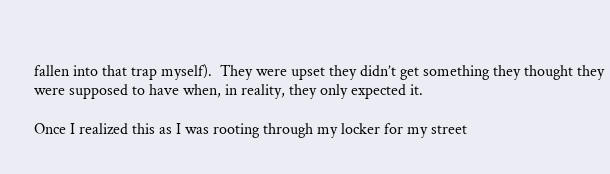fallen into that trap myself).  They were upset they didn’t get something they thought they were supposed to have when, in reality, they only expected it.

Once I realized this as I was rooting through my locker for my street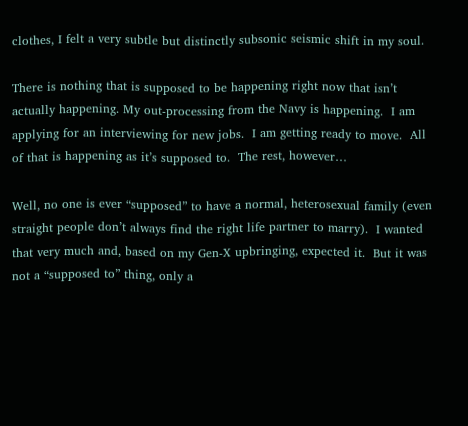clothes, I felt a very subtle but distinctly subsonic seismic shift in my soul.

There is nothing that is supposed to be happening right now that isn’t actually happening. My out-processing from the Navy is happening.  I am applying for an interviewing for new jobs.  I am getting ready to move.  All of that is happening as it’s supposed to.  The rest, however…

Well, no one is ever “supposed” to have a normal, heterosexual family (even straight people don’t always find the right life partner to marry).  I wanted that very much and, based on my Gen-X upbringing, expected it.  But it was not a “supposed to” thing, only a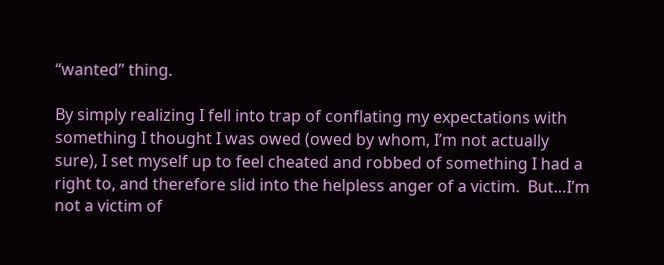“wanted” thing.

By simply realizing I fell into trap of conflating my expectations with something I thought I was owed (owed by whom, I’m not actually sure), I set myself up to feel cheated and robbed of something I had a right to, and therefore slid into the helpless anger of a victim.  But…I’m not a victim of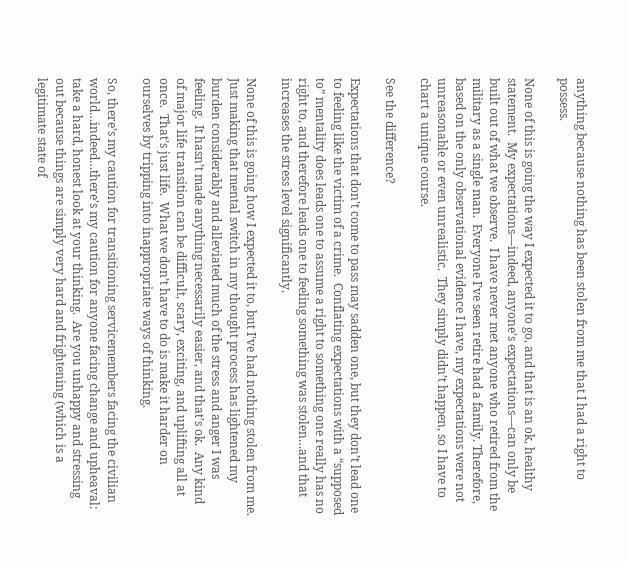anything because nothing has been stolen from me that I had a right to possess.

None of this is going the way I expected it to go, and that is an ok, healthy statement.  My expectations—indeed, anyone’s expectations—can only be built out of what we observe.  I have never met anyone who retired from the military as a single man.  Everyone I’ve seen retire had a family. Therefore, based on the only observational evidence I have, my expectations were not unreasonable or even unrealistic.  They simply didn’t happen, so I have to chart a unique course.

See the difference?

Expectations that don’t come to pass may sadden one, but they don’t lead one to feeling like the victim of a crime.  Conflating expectations with a “supposed to” mentality does leads one to assume a right to something one really has no right to, and therefore leads one to feeling something was stolen…and that increases the stress level significantly.

None of this is going how I expected it to, but I’ve had nothing stolen from me.  Just making that mental switch in my thought process has lightened my burden considerably and alleviated much of the stress and anger I was feeling.  It hasn’t made anything necessarily easier, and that’s ok.  Any kind of major life transition can be difficult, scary, exciting, and uplifting all at once.  That’s just life.  What we don’t have to do is make it harder on ourselves by tripping into inappropriate ways of thinking.

So, there’s my caution for transitioning servicemembers facing the civilian world…indeed…there’s my caution for anyone facing change and upheaval: take a hard, honest look at your thinking.  Are you unhappy and stressing out because things are simply very hard and frightening (which is a legitimate state of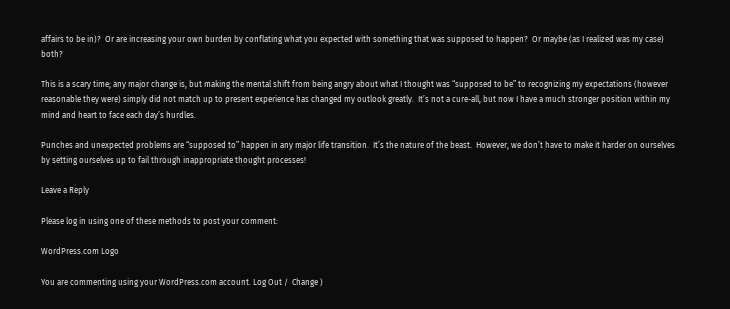affairs to be in)?  Or are increasing your own burden by conflating what you expected with something that was supposed to happen?  Or maybe (as I realized was my case) both?

This is a scary time; any major change is, but making the mental shift from being angry about what I thought was “supposed to be” to recognizing my expectations (however reasonable they were) simply did not match up to present experience has changed my outlook greatly.  It’s not a cure-all, but now I have a much stronger position within my mind and heart to face each day’s hurdles.

Punches and unexpected problems are “supposed to” happen in any major life transition.  It’s the nature of the beast.  However, we don’t have to make it harder on ourselves by setting ourselves up to fail through inappropriate thought processes!

Leave a Reply

Please log in using one of these methods to post your comment:

WordPress.com Logo

You are commenting using your WordPress.com account. Log Out /  Change )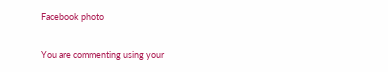Facebook photo

You are commenting using your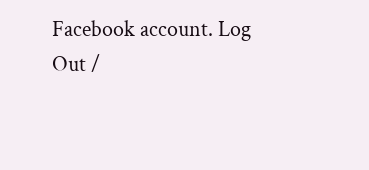Facebook account. Log Out /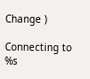Change )

Connecting to %s